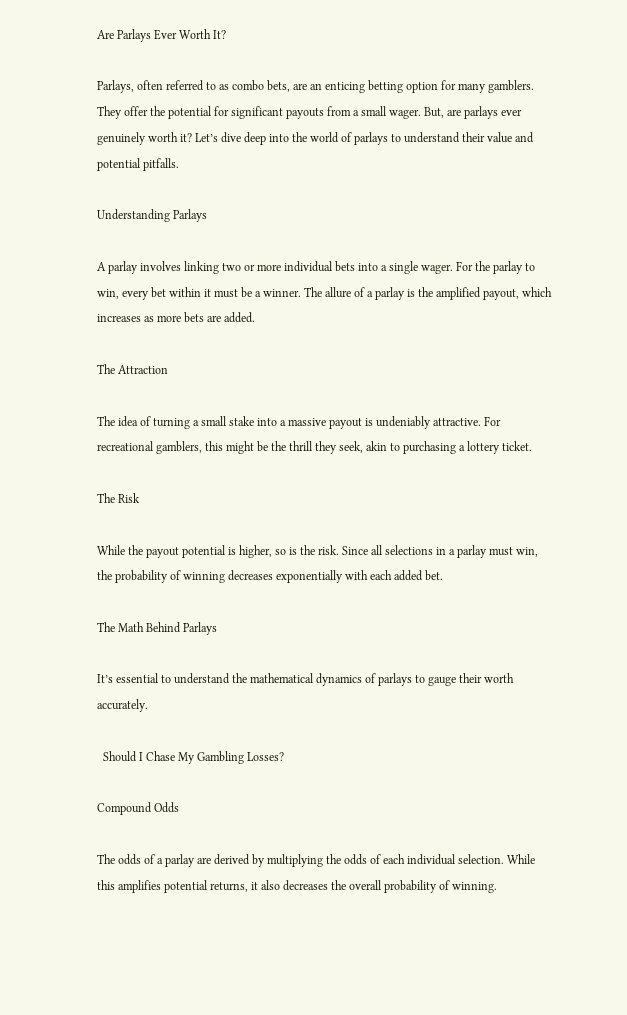Are Parlays Ever Worth It?

Parlays, often referred to as combo bets, are an enticing betting option for many gamblers. They offer the potential for significant payouts from a small wager. But, are parlays ever genuinely worth it? Let’s dive deep into the world of parlays to understand their value and potential pitfalls.

Understanding Parlays

A parlay involves linking two or more individual bets into a single wager. For the parlay to win, every bet within it must be a winner. The allure of a parlay is the amplified payout, which increases as more bets are added.

The Attraction

The idea of turning a small stake into a massive payout is undeniably attractive. For recreational gamblers, this might be the thrill they seek, akin to purchasing a lottery ticket.

The Risk

While the payout potential is higher, so is the risk. Since all selections in a parlay must win, the probability of winning decreases exponentially with each added bet.

The Math Behind Parlays

It’s essential to understand the mathematical dynamics of parlays to gauge their worth accurately.

  Should I Chase My Gambling Losses?

Compound Odds

The odds of a parlay are derived by multiplying the odds of each individual selection. While this amplifies potential returns, it also decreases the overall probability of winning.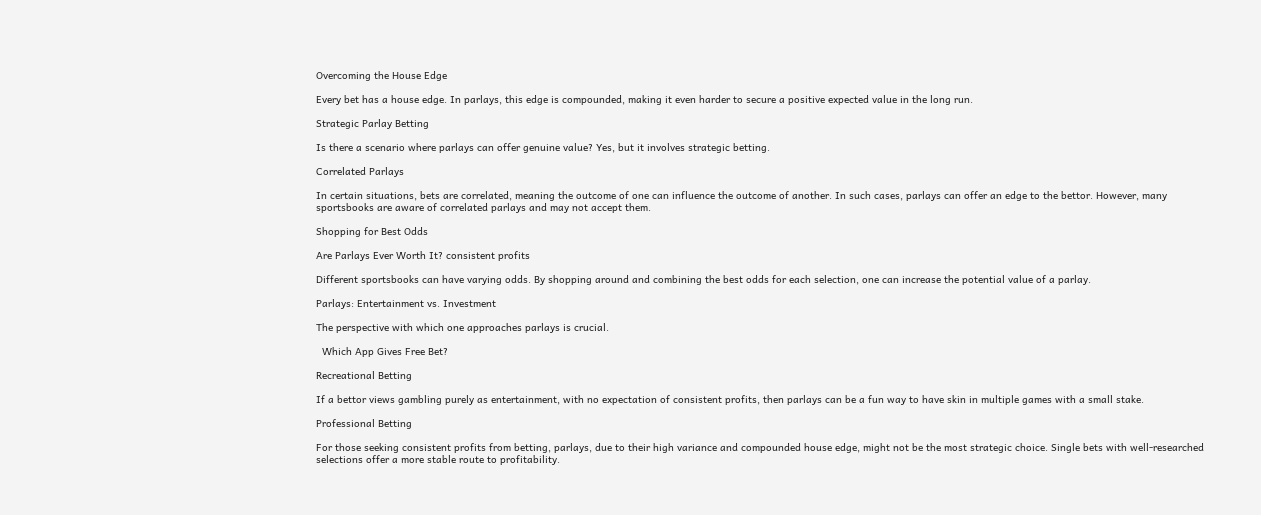Overcoming the House Edge

Every bet has a house edge. In parlays, this edge is compounded, making it even harder to secure a positive expected value in the long run.

Strategic Parlay Betting

Is there a scenario where parlays can offer genuine value? Yes, but it involves strategic betting.

Correlated Parlays

In certain situations, bets are correlated, meaning the outcome of one can influence the outcome of another. In such cases, parlays can offer an edge to the bettor. However, many sportsbooks are aware of correlated parlays and may not accept them.

Shopping for Best Odds

Are Parlays Ever Worth It? consistent profits

Different sportsbooks can have varying odds. By shopping around and combining the best odds for each selection, one can increase the potential value of a parlay.

Parlays: Entertainment vs. Investment

The perspective with which one approaches parlays is crucial.

  Which App Gives Free Bet?

Recreational Betting

If a bettor views gambling purely as entertainment, with no expectation of consistent profits, then parlays can be a fun way to have skin in multiple games with a small stake.

Professional Betting

For those seeking consistent profits from betting, parlays, due to their high variance and compounded house edge, might not be the most strategic choice. Single bets with well-researched selections offer a more stable route to profitability.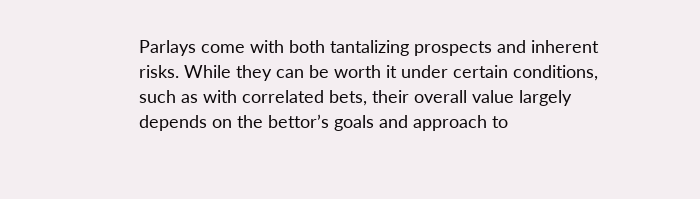Parlays come with both tantalizing prospects and inherent risks. While they can be worth it under certain conditions, such as with correlated bets, their overall value largely depends on the bettor’s goals and approach to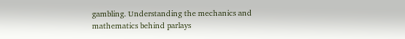gambling. Understanding the mechanics and mathematics behind parlays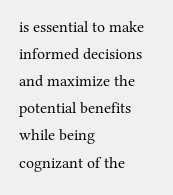is essential to make informed decisions and maximize the potential benefits while being cognizant of the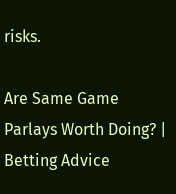risks.

Are Same Game Parlays Worth Doing? | Betting Advice